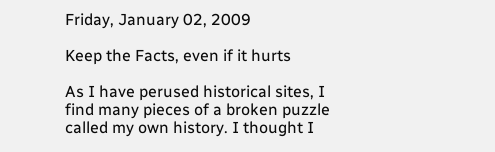Friday, January 02, 2009

Keep the Facts, even if it hurts

As I have perused historical sites, I find many pieces of a broken puzzle called my own history. I thought I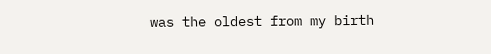was the oldest from my birth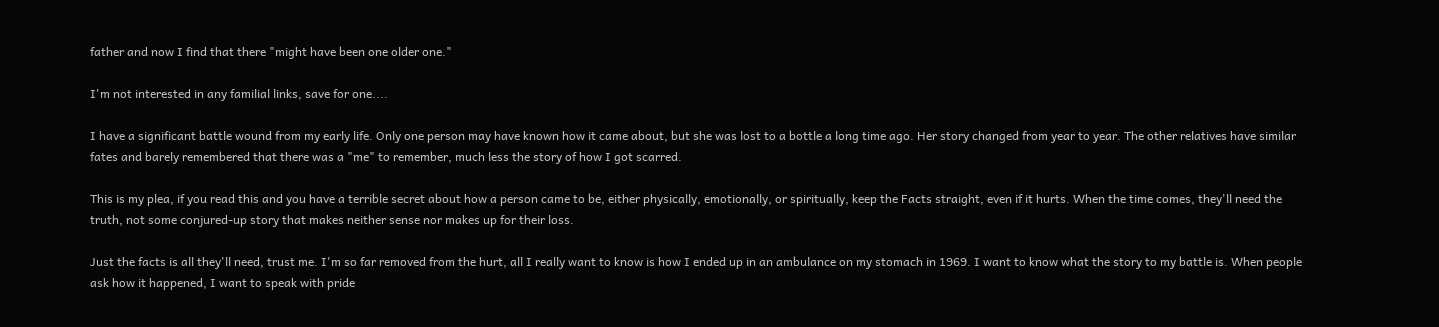father and now I find that there "might have been one older one."

I'm not interested in any familial links, save for one....

I have a significant battle wound from my early life. Only one person may have known how it came about, but she was lost to a bottle a long time ago. Her story changed from year to year. The other relatives have similar fates and barely remembered that there was a "me" to remember, much less the story of how I got scarred.

This is my plea, if you read this and you have a terrible secret about how a person came to be, either physically, emotionally, or spiritually, keep the Facts straight, even if it hurts. When the time comes, they'll need the truth, not some conjured-up story that makes neither sense nor makes up for their loss.

Just the facts is all they'll need, trust me. I'm so far removed from the hurt, all I really want to know is how I ended up in an ambulance on my stomach in 1969. I want to know what the story to my battle is. When people ask how it happened, I want to speak with pride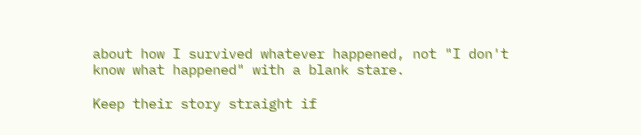about how I survived whatever happened, not "I don't know what happened" with a blank stare.

Keep their story straight if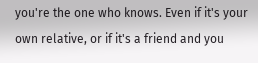you're the one who knows. Even if it's your own relative, or if it's a friend and you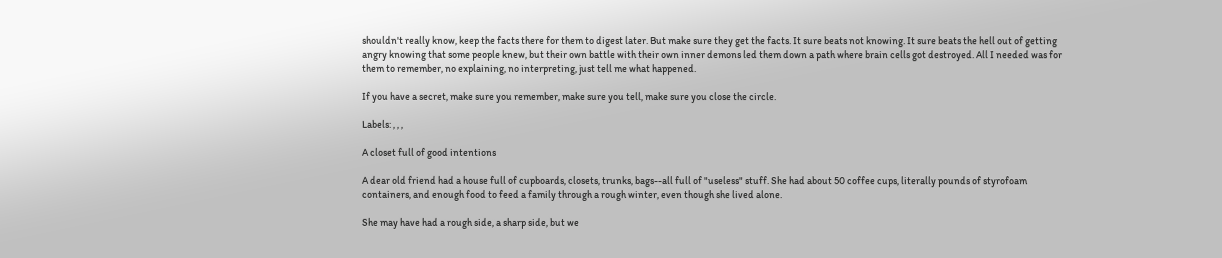shouldn't really know, keep the facts there for them to digest later. But make sure they get the facts. It sure beats not knowing. It sure beats the hell out of getting angry knowing that some people knew, but their own battle with their own inner demons led them down a path where brain cells got destroyed. All I needed was for them to remember, no explaining, no interpreting, just tell me what happened.

If you have a secret, make sure you remember, make sure you tell, make sure you close the circle.

Labels: , , ,

A closet full of good intentions

A dear old friend had a house full of cupboards, closets, trunks, bags--all full of "useless" stuff. She had about 50 coffee cups, literally pounds of styrofoam containers, and enough food to feed a family through a rough winter, even though she lived alone.

She may have had a rough side, a sharp side, but we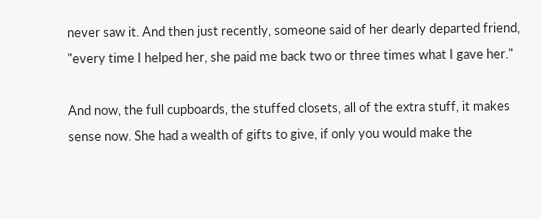never saw it. And then just recently, someone said of her dearly departed friend, "every time I helped her, she paid me back two or three times what I gave her."

And now, the full cupboards, the stuffed closets, all of the extra stuff, it makes sense now. She had a wealth of gifts to give, if only you would make the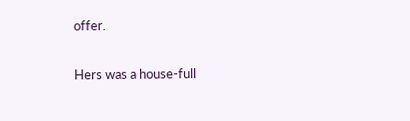offer.

Hers was a house-full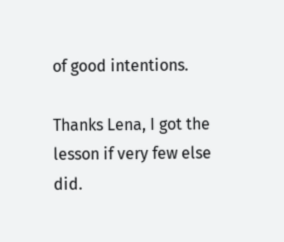of good intentions.

Thanks Lena, I got the lesson if very few else did.